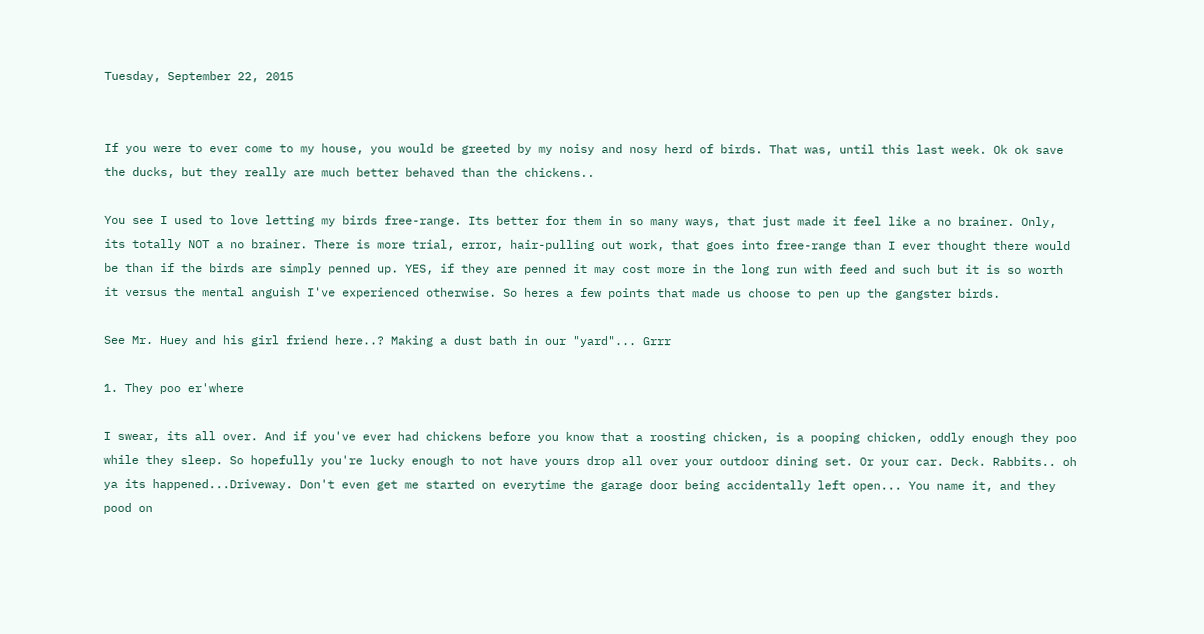Tuesday, September 22, 2015


If you were to ever come to my house, you would be greeted by my noisy and nosy herd of birds. That was, until this last week. Ok ok save the ducks, but they really are much better behaved than the chickens..

You see I used to love letting my birds free-range. Its better for them in so many ways, that just made it feel like a no brainer. Only, its totally NOT a no brainer. There is more trial, error, hair-pulling out work, that goes into free-range than I ever thought there would be than if the birds are simply penned up. YES, if they are penned it may cost more in the long run with feed and such but it is so worth it versus the mental anguish I've experienced otherwise. So heres a few points that made us choose to pen up the gangster birds.

See Mr. Huey and his girl friend here..? Making a dust bath in our "yard"... Grrr

1. They poo er'where

I swear, its all over. And if you've ever had chickens before you know that a roosting chicken, is a pooping chicken, oddly enough they poo while they sleep. So hopefully you're lucky enough to not have yours drop all over your outdoor dining set. Or your car. Deck. Rabbits.. oh ya its happened...Driveway. Don't even get me started on everytime the garage door being accidentally left open... You name it, and they pood on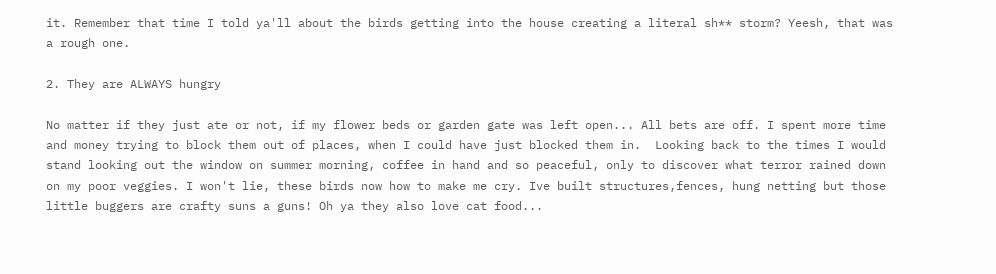it. Remember that time I told ya'll about the birds getting into the house creating a literal sh** storm? Yeesh, that was a rough one.

2. They are ALWAYS hungry

No matter if they just ate or not, if my flower beds or garden gate was left open... All bets are off. I spent more time and money trying to block them out of places, when I could have just blocked them in.  Looking back to the times I would stand looking out the window on summer morning, coffee in hand and so peaceful, only to discover what terror rained down on my poor veggies. I won't lie, these birds now how to make me cry. Ive built structures,fences, hung netting but those little buggers are crafty suns a guns! Oh ya they also love cat food...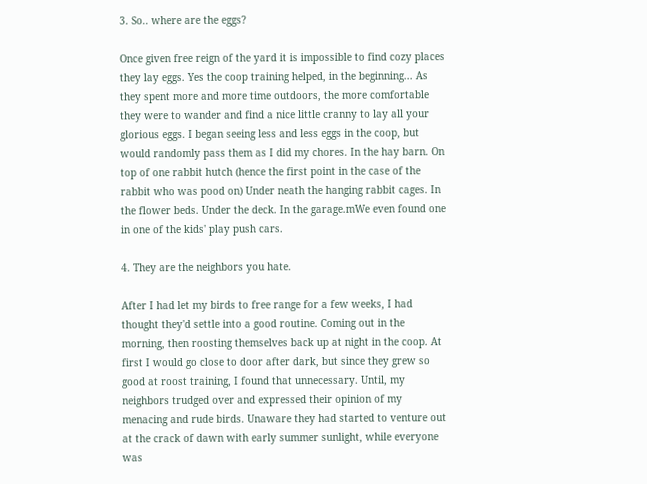3. So.. where are the eggs?

Once given free reign of the yard it is impossible to find cozy places they lay eggs. Yes the coop training helped, in the beginning... As they spent more and more time outdoors, the more comfortable they were to wander and find a nice little cranny to lay all your glorious eggs. I began seeing less and less eggs in the coop, but would randomly pass them as I did my chores. In the hay barn. On top of one rabbit hutch (hence the first point in the case of the rabbit who was pood on) Under neath the hanging rabbit cages. In the flower beds. Under the deck. In the garage.mWe even found one in one of the kids' play push cars.

4. They are the neighbors you hate.

After I had let my birds to free range for a few weeks, I had thought they'd settle into a good routine. Coming out in the morning, then roosting themselves back up at night in the coop. At first I would go close to door after dark, but since they grew so good at roost training, I found that unnecessary. Until, my neighbors trudged over and expressed their opinion of my menacing and rude birds. Unaware they had started to venture out at the crack of dawn with early summer sunlight, while everyone was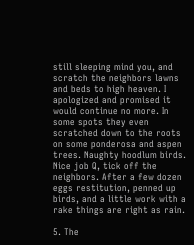still sleeping mind you, and scratch the neighbors lawns and beds to high heaven. I apologized and promised it would continue no more. In some spots they even scratched down to the roots on some ponderosa and aspen trees. Naughty hoodlum birds. Nice job Q, tick off the neighbors. After a few dozen eggs restitution, penned up birds, and a little work with a rake things are right as rain.

5. The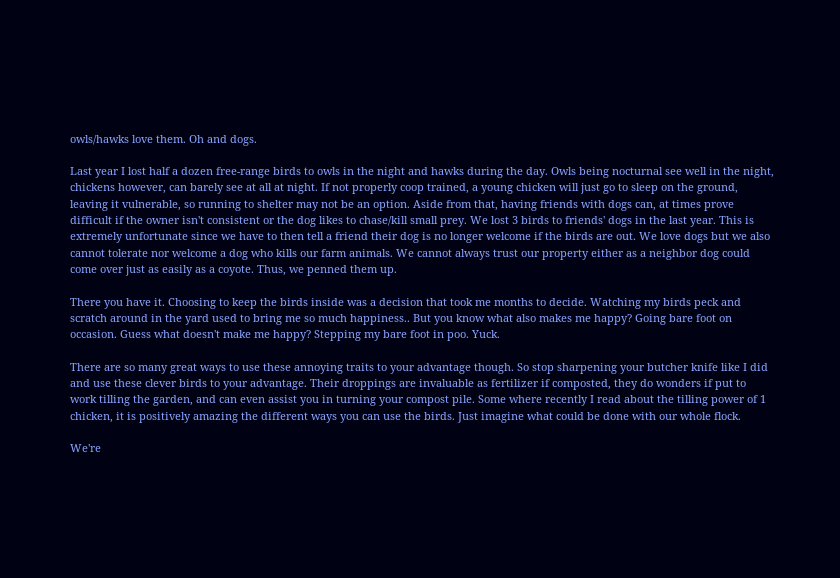owls/hawks love them. Oh and dogs.

Last year I lost half a dozen free-range birds to owls in the night and hawks during the day. Owls being nocturnal see well in the night, chickens however, can barely see at all at night. If not properly coop trained, a young chicken will just go to sleep on the ground, leaving it vulnerable, so running to shelter may not be an option. Aside from that, having friends with dogs can, at times prove difficult if the owner isn't consistent or the dog likes to chase/kill small prey. We lost 3 birds to friends' dogs in the last year. This is extremely unfortunate since we have to then tell a friend their dog is no longer welcome if the birds are out. We love dogs but we also cannot tolerate nor welcome a dog who kills our farm animals. We cannot always trust our property either as a neighbor dog could come over just as easily as a coyote. Thus, we penned them up.

There you have it. Choosing to keep the birds inside was a decision that took me months to decide. Watching my birds peck and scratch around in the yard used to bring me so much happiness.. But you know what also makes me happy? Going bare foot on occasion. Guess what doesn't make me happy? Stepping my bare foot in poo. Yuck.

There are so many great ways to use these annoying traits to your advantage though. So stop sharpening your butcher knife like I did and use these clever birds to your advantage. Their droppings are invaluable as fertilizer if composted, they do wonders if put to work tilling the garden, and can even assist you in turning your compost pile. Some where recently I read about the tilling power of 1 chicken, it is positively amazing the different ways you can use the birds. Just imagine what could be done with our whole flock.

We're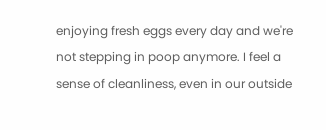enjoying fresh eggs every day and we're not stepping in poop anymore. I feel a sense of cleanliness, even in our outside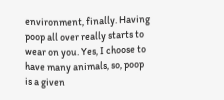environment, finally. Having poop all over really starts to wear on you. Yes, I choose to have many animals, so, poop is a given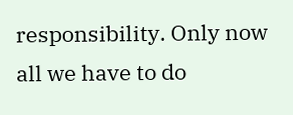responsibility. Only now all we have to do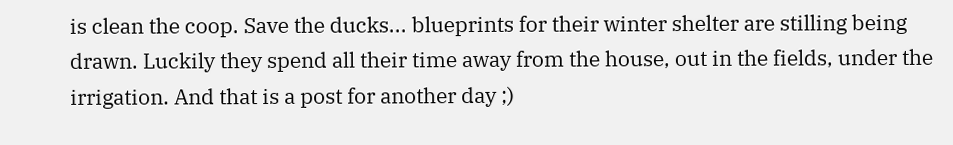is clean the coop. Save the ducks... blueprints for their winter shelter are stilling being drawn. Luckily they spend all their time away from the house, out in the fields, under the irrigation. And that is a post for another day ;)